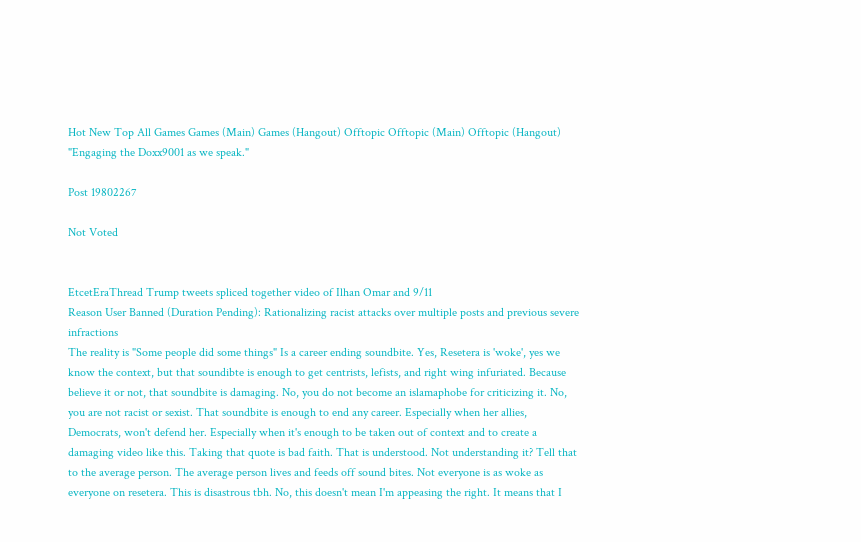Hot New Top All Games Games (Main) Games (Hangout) Offtopic Offtopic (Main) Offtopic (Hangout)
"Engaging the Doxx9001 as we speak."

Post 19802267

Not Voted


EtcetEraThread Trump tweets spliced together video of Ilhan Omar and 9/11
Reason User Banned (Duration Pending): Rationalizing racist attacks over multiple posts and previous severe infractions
The reality is "Some people did some things" Is a career ending soundbite. Yes, Resetera is 'woke', yes we know the context, but that soundibte is enough to get centrists, lefists, and right wing infuriated. Because believe it or not, that soundbite is damaging. No, you do not become an islamaphobe for criticizing it. No, you are not racist or sexist. That soundbite is enough to end any career. Especially when her allies, Democrats, won't defend her. Especially when it's enough to be taken out of context and to create a damaging video like this. Taking that quote is bad faith. That is understood. Not understanding it? Tell that to the average person. The average person lives and feeds off sound bites. Not everyone is as woke as everyone on resetera. This is disastrous tbh. No, this doesn't mean I'm appeasing the right. It means that I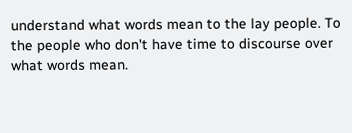understand what words mean to the lay people. To the people who don't have time to discourse over what words mean.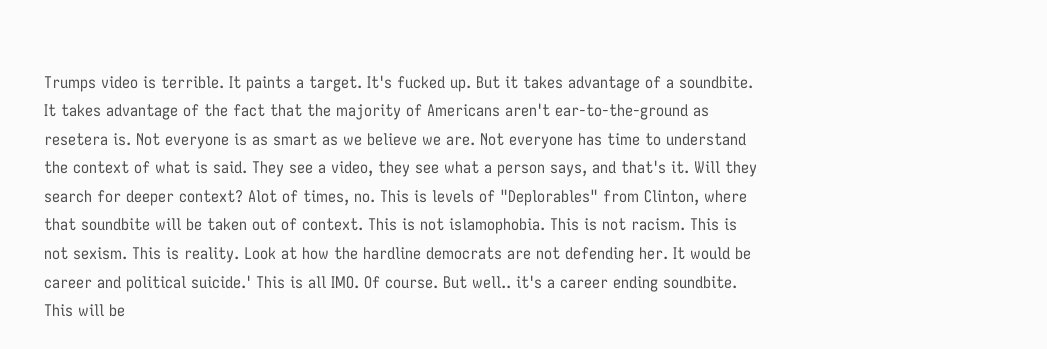Trumps video is terrible. It paints a target. It's fucked up. But it takes advantage of a soundbite. It takes advantage of the fact that the majority of Americans aren't ear-to-the-ground as resetera is. Not everyone is as smart as we believe we are. Not everyone has time to understand the context of what is said. They see a video, they see what a person says, and that's it. Will they search for deeper context? Alot of times, no. This is levels of "Deplorables" from Clinton, where that soundbite will be taken out of context. This is not islamophobia. This is not racism. This is not sexism. This is reality. Look at how the hardline democrats are not defending her. It would be career and political suicide.' This is all IMO. Of course. But well.. it's a career ending soundbite. This will be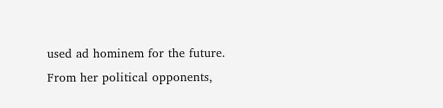used ad hominem for the future. From her political opponents,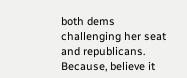both dems challenging her seat and republicans. Because, believe it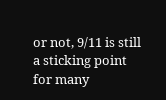or not, 9/11 is still a sticking point for many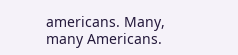americans. Many, many Americans.